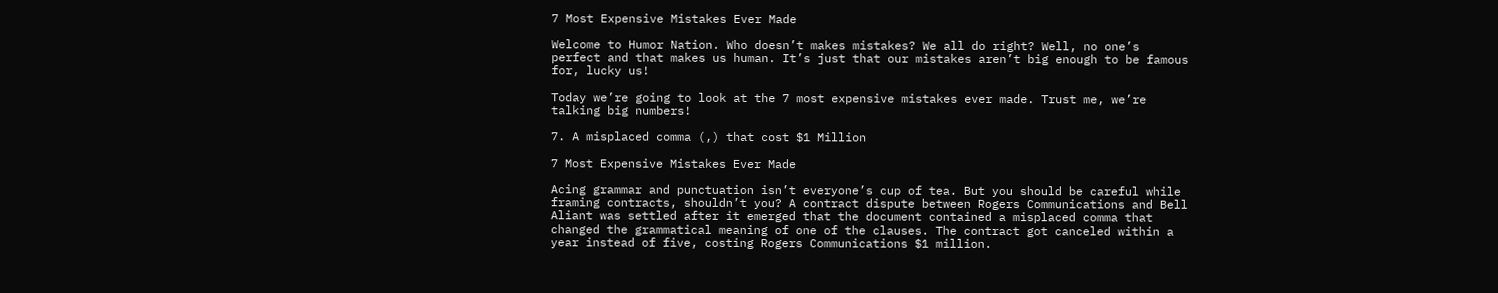7 Most Expensive Mistakes Ever Made

Welcome to Humor Nation. Who doesn’t makes mistakes? We all do right? Well, no one’s perfect and that makes us human. It’s just that our mistakes aren’t big enough to be famous for, lucky us!

Today we’re going to look at the 7 most expensive mistakes ever made. Trust me, we’re talking big numbers!

7. A misplaced comma (,) that cost $1 Million

7 Most Expensive Mistakes Ever Made

Acing grammar and punctuation isn’t everyone’s cup of tea. But you should be careful while framing contracts, shouldn’t you? A contract dispute between Rogers Communications and Bell Aliant was settled after it emerged that the document contained a misplaced comma that changed the grammatical meaning of one of the clauses. The contract got canceled within a year instead of five, costing Rogers Communications $1 million.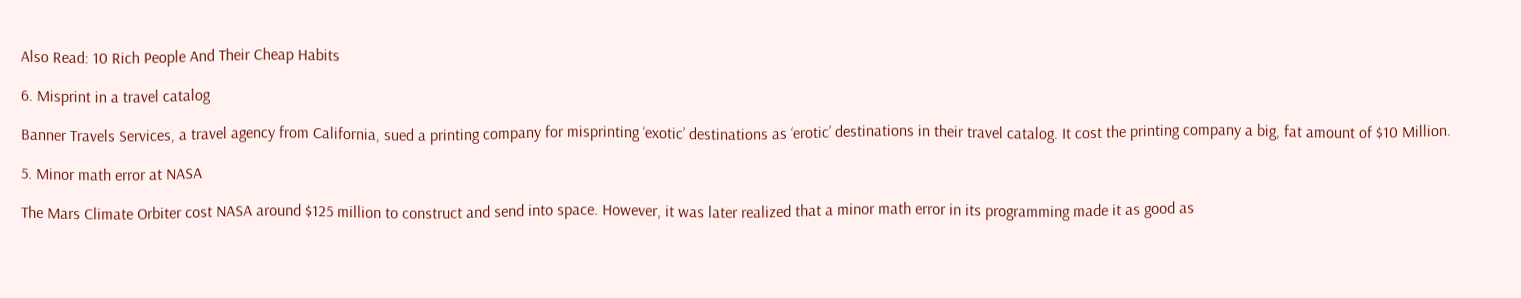Also Read: 10 Rich People And Their Cheap Habits

6. Misprint in a travel catalog

Banner Travels Services, a travel agency from California, sued a printing company for misprinting ‘exotic’ destinations as ‘erotic’ destinations in their travel catalog. It cost the printing company a big, fat amount of $10 Million.

5. Minor math error at NASA

The Mars Climate Orbiter cost NASA around $125 million to construct and send into space. However, it was later realized that a minor math error in its programming made it as good as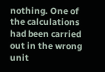nothing. One of the calculations had been carried out in the wrong unit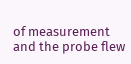of measurement and the probe flew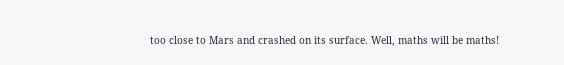too close to Mars and crashed on its surface. Well, maths will be maths!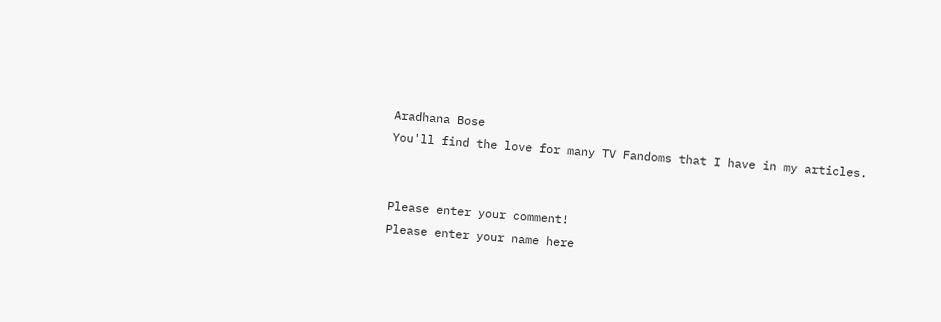Aradhana Bose
You'll find the love for many TV Fandoms that I have in my articles.


Please enter your comment!
Please enter your name here